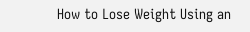How to Lose Weight Using an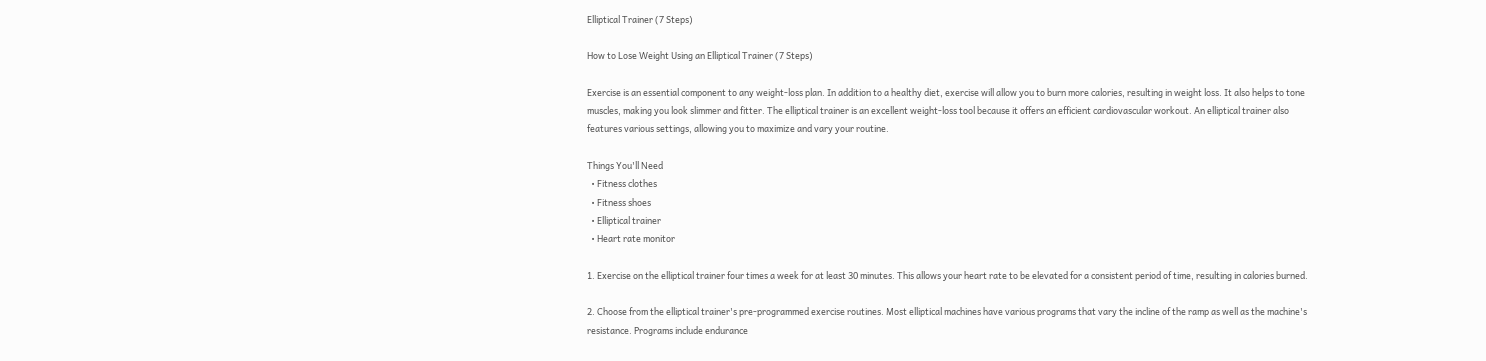Elliptical Trainer (7 Steps)

How to Lose Weight Using an Elliptical Trainer (7 Steps)

Exercise is an essential component to any weight-loss plan. In addition to a healthy diet, exercise will allow you to burn more calories, resulting in weight loss. It also helps to tone muscles, making you look slimmer and fitter. The elliptical trainer is an excellent weight-loss tool because it offers an efficient cardiovascular workout. An elliptical trainer also features various settings, allowing you to maximize and vary your routine.

Things You'll Need
  • Fitness clothes
  • Fitness shoes
  • Elliptical trainer
  • Heart rate monitor

1. Exercise on the elliptical trainer four times a week for at least 30 minutes. This allows your heart rate to be elevated for a consistent period of time, resulting in calories burned.

2. Choose from the elliptical trainer's pre-programmed exercise routines. Most elliptical machines have various programs that vary the incline of the ramp as well as the machine's resistance. Programs include endurance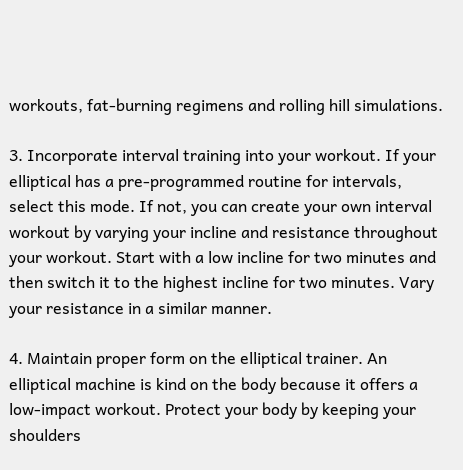workouts, fat-burning regimens and rolling hill simulations.

3. Incorporate interval training into your workout. If your elliptical has a pre-programmed routine for intervals, select this mode. If not, you can create your own interval workout by varying your incline and resistance throughout your workout. Start with a low incline for two minutes and then switch it to the highest incline for two minutes. Vary your resistance in a similar manner.

4. Maintain proper form on the elliptical trainer. An elliptical machine is kind on the body because it offers a low-impact workout. Protect your body by keeping your shoulders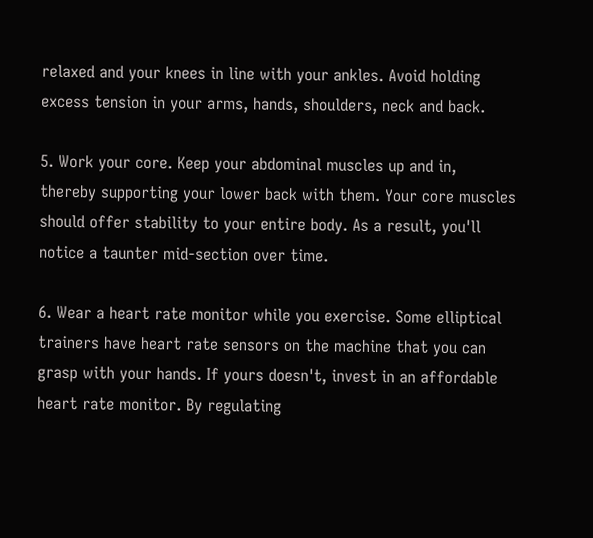relaxed and your knees in line with your ankles. Avoid holding excess tension in your arms, hands, shoulders, neck and back.

5. Work your core. Keep your abdominal muscles up and in, thereby supporting your lower back with them. Your core muscles should offer stability to your entire body. As a result, you'll notice a taunter mid-section over time.

6. Wear a heart rate monitor while you exercise. Some elliptical trainers have heart rate sensors on the machine that you can grasp with your hands. If yours doesn't, invest in an affordable heart rate monitor. By regulating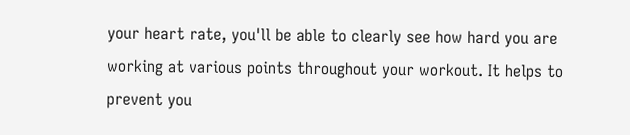your heart rate, you'll be able to clearly see how hard you are working at various points throughout your workout. It helps to prevent you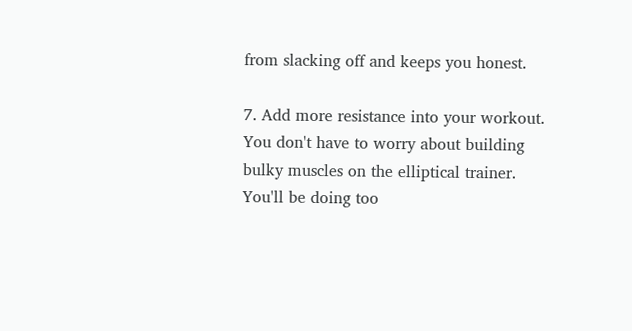from slacking off and keeps you honest.

7. Add more resistance into your workout. You don't have to worry about building bulky muscles on the elliptical trainer. You'll be doing too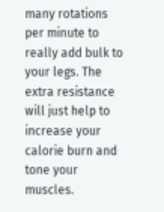many rotations per minute to really add bulk to your legs. The extra resistance will just help to increase your calorie burn and tone your muscles.